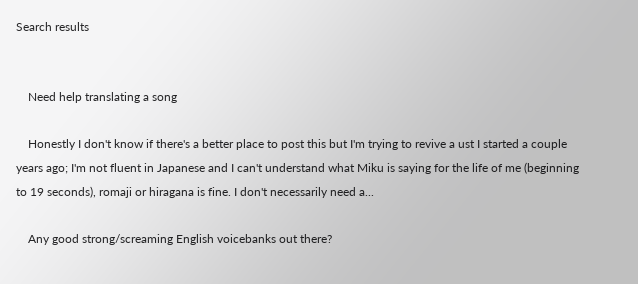Search results


    Need help translating a song

    Honestly I don't know if there's a better place to post this but I'm trying to revive a ust I started a couple years ago; I'm not fluent in Japanese and I can't understand what Miku is saying for the life of me (beginning to 19 seconds), romaji or hiragana is fine. I don't necessarily need a...

    Any good strong/screaming English voicebanks out there?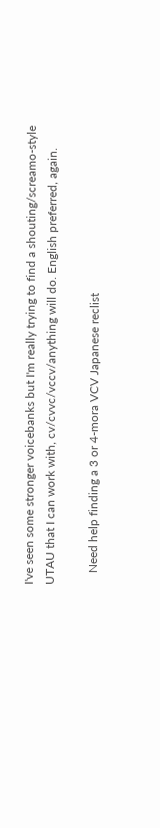I've seen some stronger voicebanks but I'm really trying to find a shouting/screamo-style UTAU that I can work with, cv/cvvc/vccv/anything will do. English preferred, again.

    Need help finding a 3 or 4-mora VCV Japanese reclist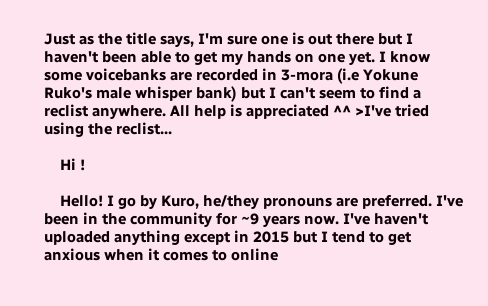Just as the title says, I'm sure one is out there but I haven't been able to get my hands on one yet. I know some voicebanks are recorded in 3-mora (i.e Yokune Ruko's male whisper bank) but I can't seem to find a reclist anywhere. All help is appreciated ^^ >I've tried using the reclist...

    Hi !

    Hello! I go by Kuro, he/they pronouns are preferred. I've been in the community for ~9 years now. I've haven't uploaded anything except in 2015 but I tend to get anxious when it comes to online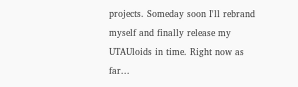projects. Someday soon I'll rebrand myself and finally release my UTAUloids in time. Right now as far...